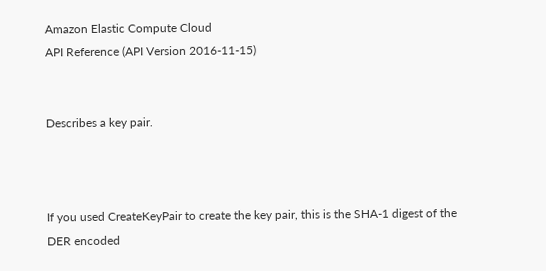Amazon Elastic Compute Cloud
API Reference (API Version 2016-11-15)


Describes a key pair.



If you used CreateKeyPair to create the key pair, this is the SHA-1 digest of the DER encoded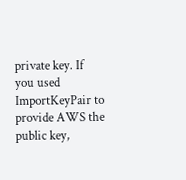private key. If you used ImportKeyPair to provide AWS the public key,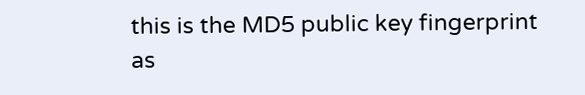this is the MD5 public key fingerprint as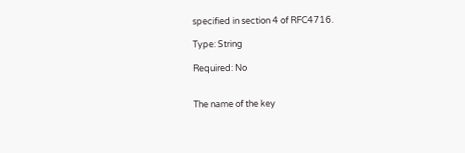specified in section 4 of RFC4716.

Type: String

Required: No


The name of the key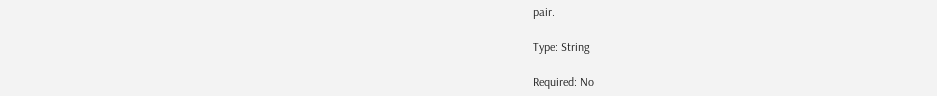pair.

Type: String

Required: No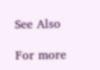See Also

For more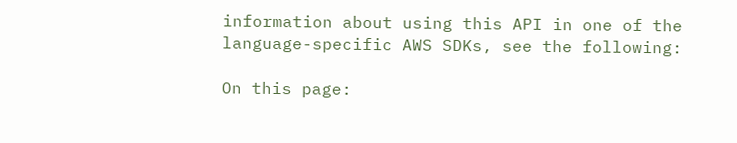information about using this API in one of the language-specific AWS SDKs, see the following:

On this page: